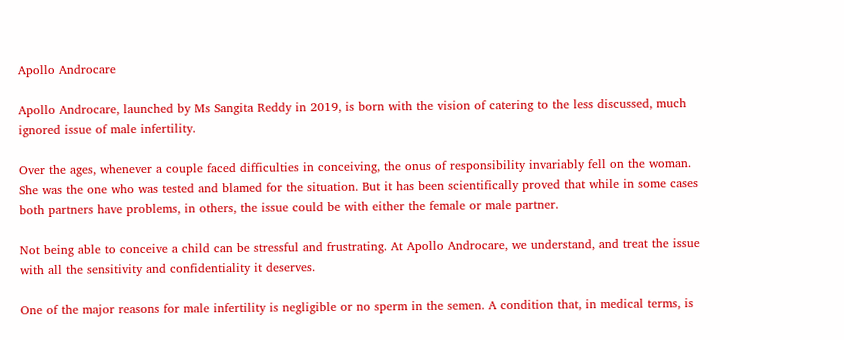Apollo Androcare

Apollo Androcare, launched by Ms Sangita Reddy in 2019, is born with the vision of catering to the less discussed, much ignored issue of male infertility.

Over the ages, whenever a couple faced difficulties in conceiving, the onus of responsibility invariably fell on the woman. She was the one who was tested and blamed for the situation. But it has been scientifically proved that while in some cases both partners have problems, in others, the issue could be with either the female or male partner.

Not being able to conceive a child can be stressful and frustrating. At Apollo Androcare, we understand, and treat the issue with all the sensitivity and confidentiality it deserves.

One of the major reasons for male infertility is negligible or no sperm in the semen. A condition that, in medical terms, is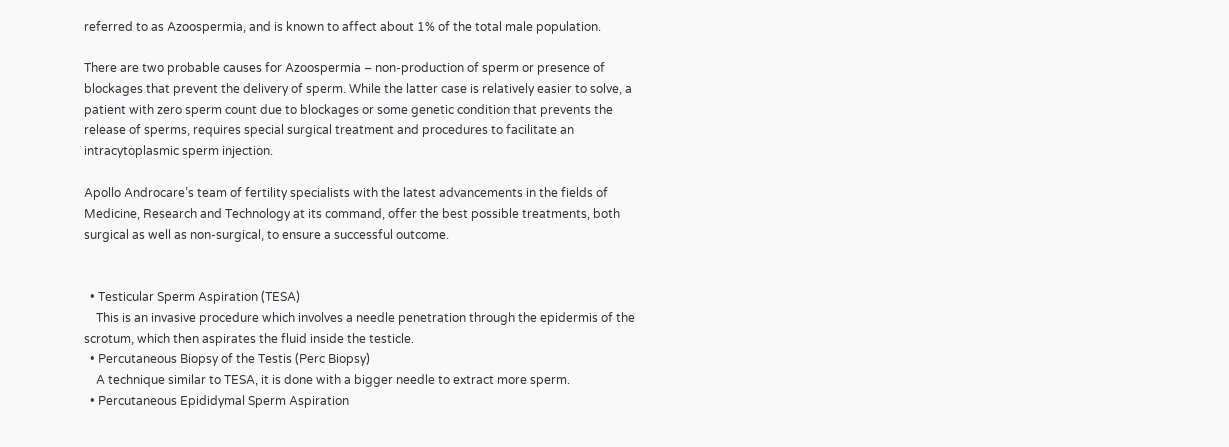referred to as Azoospermia, and is known to affect about 1% of the total male population.

There are two probable causes for Azoospermia – non-production of sperm or presence of blockages that prevent the delivery of sperm. While the latter case is relatively easier to solve, a patient with zero sperm count due to blockages or some genetic condition that prevents the release of sperms, requires special surgical treatment and procedures to facilitate an intracytoplasmic sperm injection.

Apollo Androcare’s team of fertility specialists with the latest advancements in the fields of Medicine, Research and Technology at its command, offer the best possible treatments, both surgical as well as non-surgical, to ensure a successful outcome.


  • Testicular Sperm Aspiration (TESA)
    This is an invasive procedure which involves a needle penetration through the epidermis of the scrotum, which then aspirates the fluid inside the testicle.
  • Percutaneous Biopsy of the Testis (Perc Biopsy)
    A technique similar to TESA, it is done with a bigger needle to extract more sperm.
  • Percutaneous Epididymal Sperm Aspiration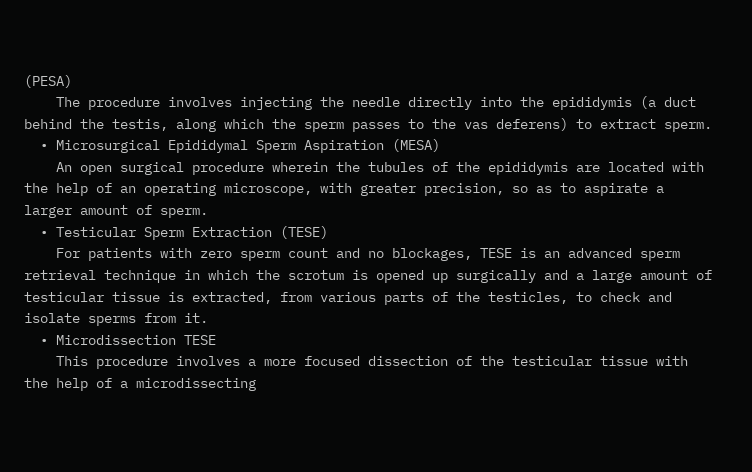(PESA)
    The procedure involves injecting the needle directly into the epididymis (a duct behind the testis, along which the sperm passes to the vas deferens) to extract sperm.
  • Microsurgical Epididymal Sperm Aspiration (MESA)
    An open surgical procedure wherein the tubules of the epididymis are located with the help of an operating microscope, with greater precision, so as to aspirate a larger amount of sperm.
  • Testicular Sperm Extraction (TESE)
    For patients with zero sperm count and no blockages, TESE is an advanced sperm retrieval technique in which the scrotum is opened up surgically and a large amount of testicular tissue is extracted, from various parts of the testicles, to check and isolate sperms from it.
  • Microdissection TESE
    This procedure involves a more focused dissection of the testicular tissue with the help of a microdissecting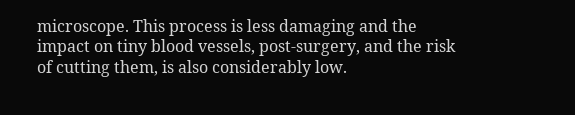microscope. This process is less damaging and the impact on tiny blood vessels, post-surgery, and the risk of cutting them, is also considerably low.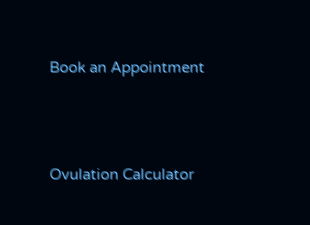Book an Appointment




Ovulation Calculator